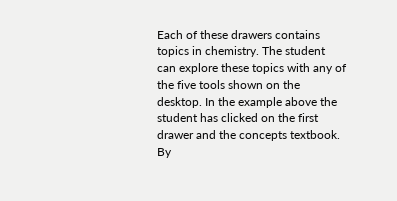Each of these drawers contains topics in chemistry. The student can explore these topics with any of the five tools shown on the desktop. In the example above the student has clicked on the first drawer and the concepts textbook. By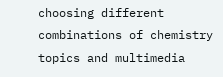choosing different combinations of chemistry topics and multimedia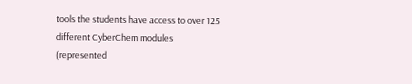tools the students have access to over 125 different CyberChem modules (represented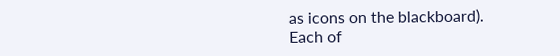as icons on the blackboard). Each of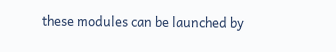these modules can be launched by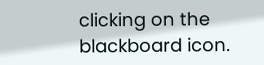clicking on the blackboard icon.